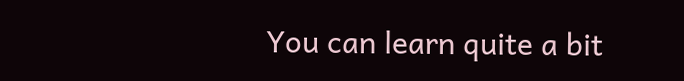You can learn quite a bit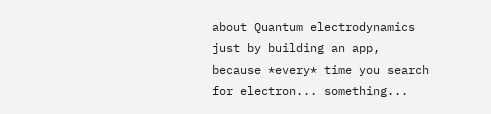about Quantum electrodynamics just by building an app, because *every* time you search for electron... something...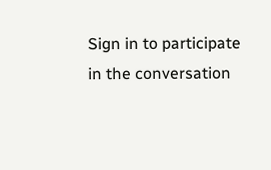Sign in to participate in the conversation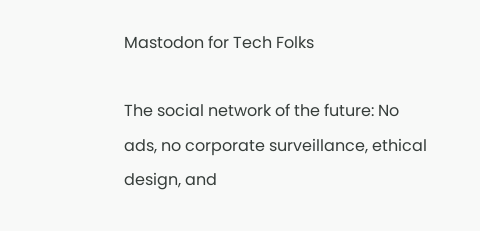Mastodon for Tech Folks

The social network of the future: No ads, no corporate surveillance, ethical design, and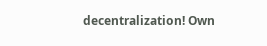decentralization! Own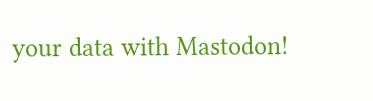your data with Mastodon!